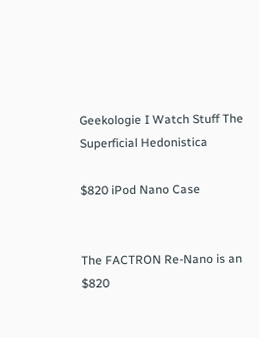Geekologie I Watch Stuff The Superficial Hedonistica

$820 iPod Nano Case


The FACTRON Re-Nano is an $820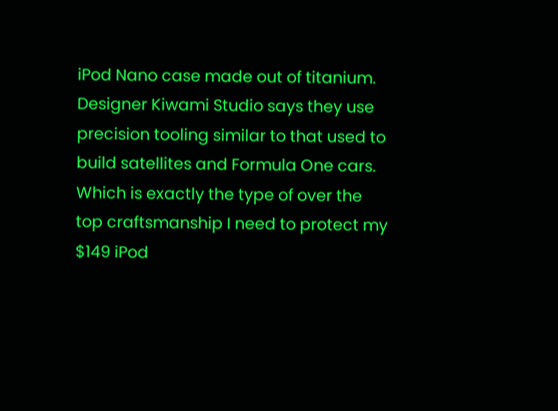iPod Nano case made out of titanium. Designer Kiwami Studio says they use precision tooling similar to that used to build satellites and Formula One cars. Which is exactly the type of over the top craftsmanship I need to protect my $149 iPod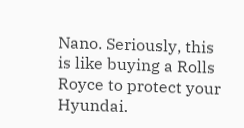Nano. Seriously, this is like buying a Rolls Royce to protect your Hyundai.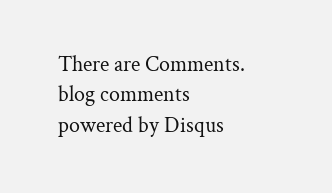There are Comments.
blog comments powered by Disqus